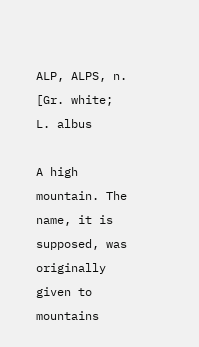ALP, ALPS, n. [Gr. white; L. albus

A high mountain. The name, it is supposed, was originally given to mountains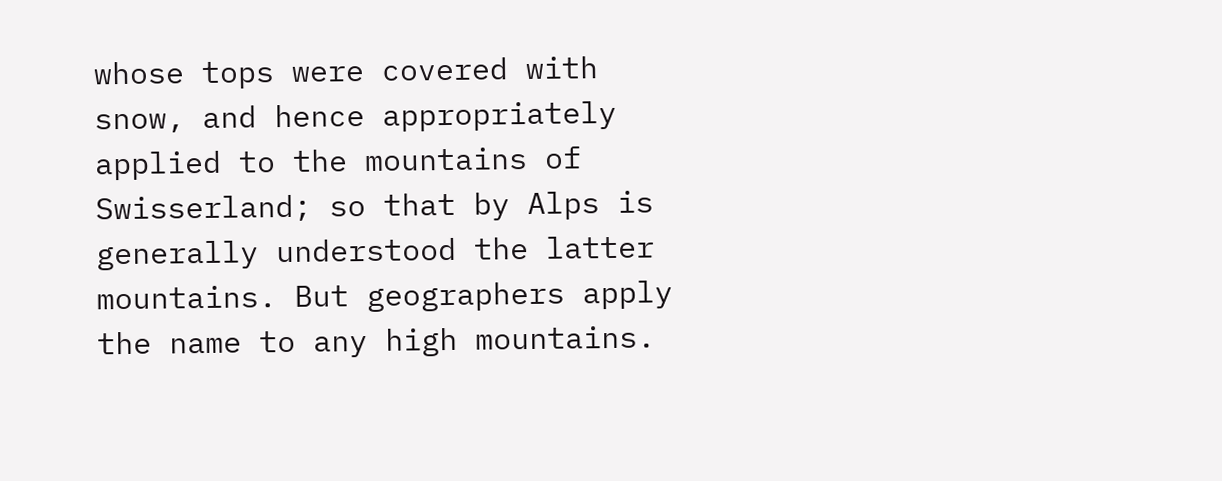whose tops were covered with snow, and hence appropriately applied to the mountains of Swisserland; so that by Alps is generally understood the latter mountains. But geographers apply the name to any high mountains.